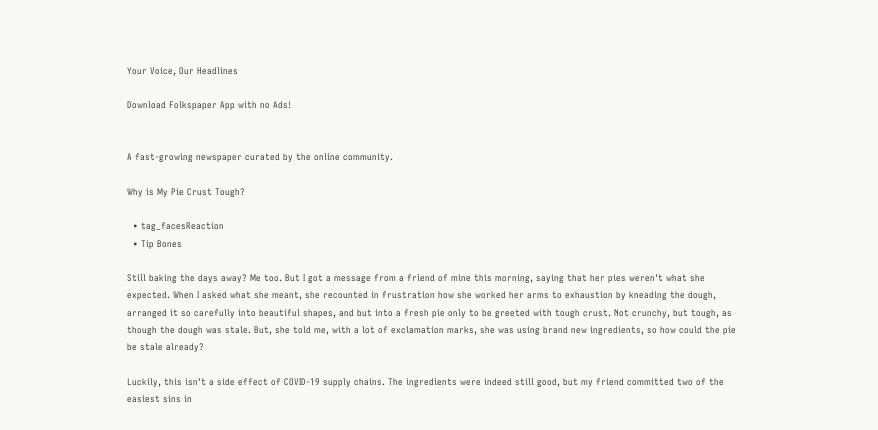Your Voice, Our Headlines

Download Folkspaper App with no Ads!


A fast-growing newspaper curated by the online community.

Why is My Pie Crust Tough?

  • tag_facesReaction
  • Tip Bones

Still baking the days away? Me too. But I got a message from a friend of mine this morning, saying that her pies weren't what she expected. When I asked what she meant, she recounted in frustration how she worked her arms to exhaustion by kneading the dough, arranged it so carefully into beautiful shapes, and but into a fresh pie only to be greeted with tough crust. Not crunchy, but tough, as though the dough was stale. But, she told me, with a lot of exclamation marks, she was using brand new ingredients, so how could the pie be stale already?

Luckily, this isn't a side effect of COVID-19 supply chains. The ingredients were indeed still good, but my friend committed two of the easiest sins in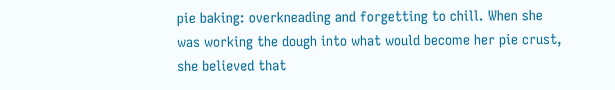pie baking: overkneading and forgetting to chill. When she was working the dough into what would become her pie crust, she believed that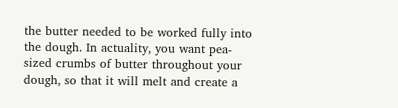the butter needed to be worked fully into the dough. In actuality, you want pea-sized crumbs of butter throughout your dough, so that it will melt and create a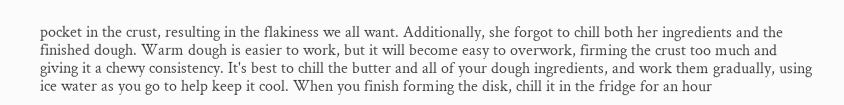pocket in the crust, resulting in the flakiness we all want. Additionally, she forgot to chill both her ingredients and the finished dough. Warm dough is easier to work, but it will become easy to overwork, firming the crust too much and giving it a chewy consistency. It's best to chill the butter and all of your dough ingredients, and work them gradually, using ice water as you go to help keep it cool. When you finish forming the disk, chill it in the fridge for an hour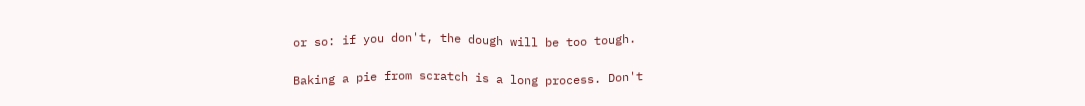or so: if you don't, the dough will be too tough.

Baking a pie from scratch is a long process. Don't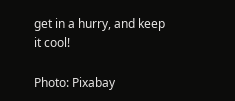get in a hurry, and keep it cool!

Photo: Pixabay